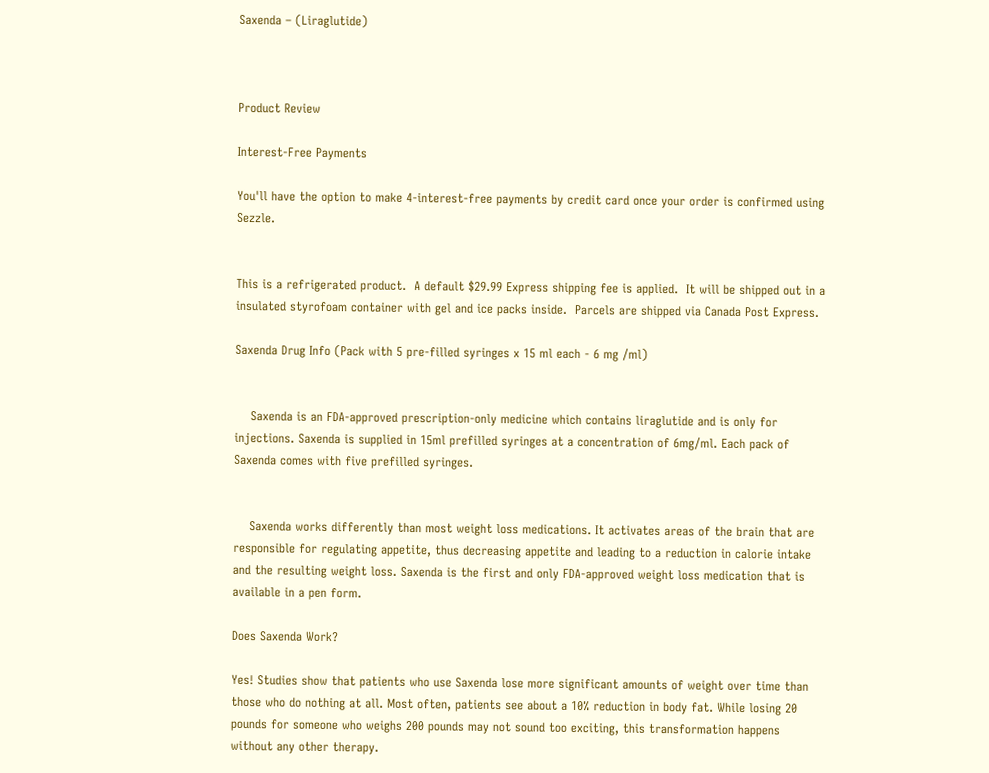Saxenda – (Liraglutide)



Product Review

Interest-Free Payments

You'll have the option to make 4-interest-free payments by credit card once your order is confirmed using Sezzle.


This is a refrigerated product.  A default $29.99 Express shipping fee is applied.  It will be shipped out in a insulated styrofoam container with gel and ice packs inside.  Parcels are shipped via Canada Post Express.

Saxenda Drug Info (Pack with 5 pre-filled syringes x 15 ml each - 6 mg /ml)


    Saxenda is an FDA-approved prescription-only medicine which contains liraglutide and is only for injections. Saxenda is supplied in 15ml prefilled syringes at a concentration of 6mg/ml. Each pack of Saxenda comes with five prefilled syringes.


    Saxenda works differently than most weight loss medications. It activates areas of the brain that are responsible for regulating appetite, thus decreasing appetite and leading to a reduction in calorie intake and the resulting weight loss. Saxenda is the first and only FDA-approved weight loss medication that is available in a pen form.

Does Saxenda Work?

Yes! Studies show that patients who use Saxenda lose more significant amounts of weight over time than those who do nothing at all. Most often, patients see about a 10% reduction in body fat. While losing 20 pounds for someone who weighs 200 pounds may not sound too exciting, this transformation happens without any other therapy.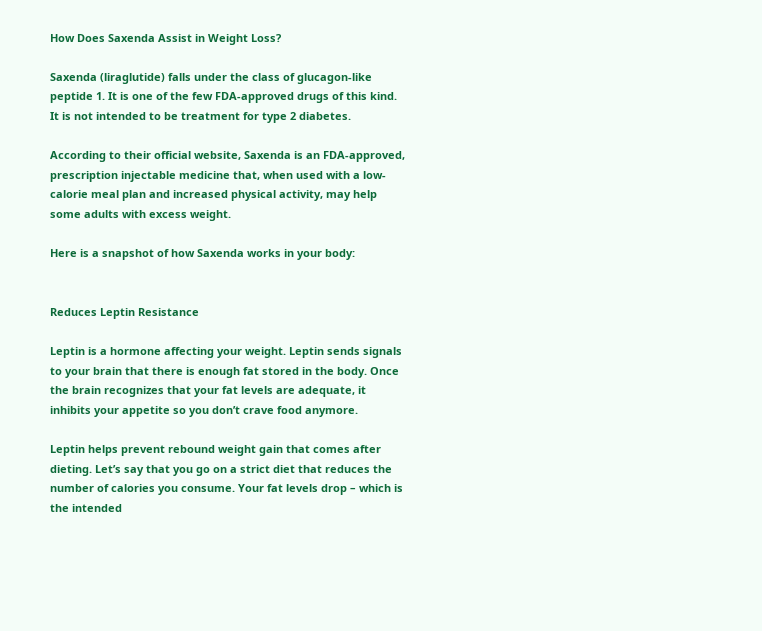How Does Saxenda Assist in Weight Loss?

Saxenda (liraglutide) falls under the class of glucagon-like peptide 1. It is one of the few FDA-approved drugs of this kind. It is not intended to be treatment for type 2 diabetes.

According to their official website, Saxenda is an FDA-approved, prescription injectable medicine that, when used with a low-calorie meal plan and increased physical activity, may help some adults with excess weight.

Here is a snapshot of how Saxenda works in your body:


Reduces Leptin Resistance

Leptin is a hormone affecting your weight. Leptin sends signals to your brain that there is enough fat stored in the body. Once the brain recognizes that your fat levels are adequate, it inhibits your appetite so you don’t crave food anymore.

Leptin helps prevent rebound weight gain that comes after dieting. Let’s say that you go on a strict diet that reduces the number of calories you consume. Your fat levels drop – which is the intended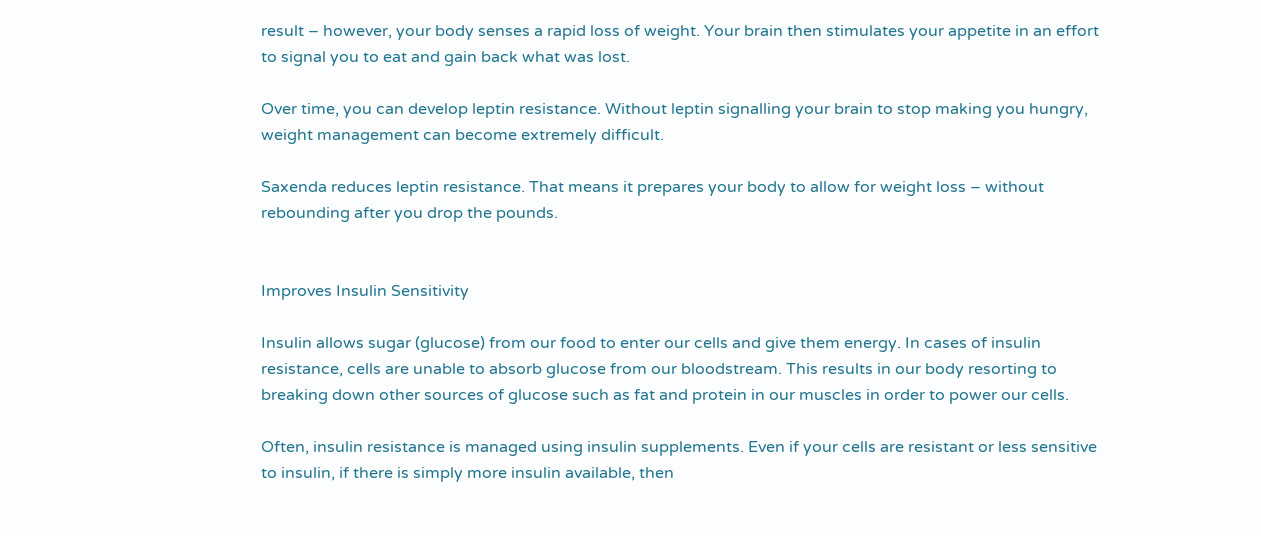result – however, your body senses a rapid loss of weight. Your brain then stimulates your appetite in an effort to signal you to eat and gain back what was lost.

Over time, you can develop leptin resistance. Without leptin signalling your brain to stop making you hungry, weight management can become extremely difficult.

Saxenda reduces leptin resistance. That means it prepares your body to allow for weight loss – without rebounding after you drop the pounds.


Improves Insulin Sensitivity

Insulin allows sugar (glucose) from our food to enter our cells and give them energy. In cases of insulin resistance, cells are unable to absorb glucose from our bloodstream. This results in our body resorting to breaking down other sources of glucose such as fat and protein in our muscles in order to power our cells.

Often, insulin resistance is managed using insulin supplements. Even if your cells are resistant or less sensitive to insulin, if there is simply more insulin available, then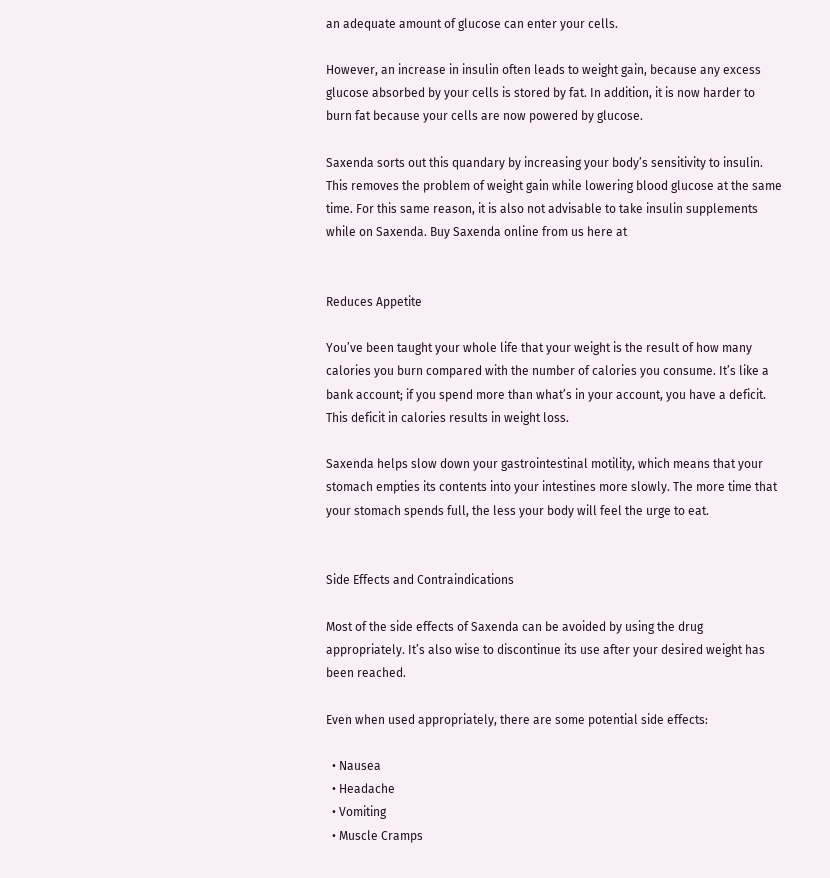an adequate amount of glucose can enter your cells.

However, an increase in insulin often leads to weight gain, because any excess glucose absorbed by your cells is stored by fat. In addition, it is now harder to burn fat because your cells are now powered by glucose.

Saxenda sorts out this quandary by increasing your body’s sensitivity to insulin. This removes the problem of weight gain while lowering blood glucose at the same time. For this same reason, it is also not advisable to take insulin supplements while on Saxenda. Buy Saxenda online from us here at


Reduces Appetite

You’ve been taught your whole life that your weight is the result of how many calories you burn compared with the number of calories you consume. It’s like a bank account; if you spend more than what’s in your account, you have a deficit. This deficit in calories results in weight loss.

Saxenda helps slow down your gastrointestinal motility, which means that your stomach empties its contents into your intestines more slowly. The more time that your stomach spends full, the less your body will feel the urge to eat.


Side Effects and Contraindications

Most of the side effects of Saxenda can be avoided by using the drug appropriately. It’s also wise to discontinue its use after your desired weight has been reached.

Even when used appropriately, there are some potential side effects:

  • Nausea
  • Headache
  • Vomiting
  • Muscle Cramps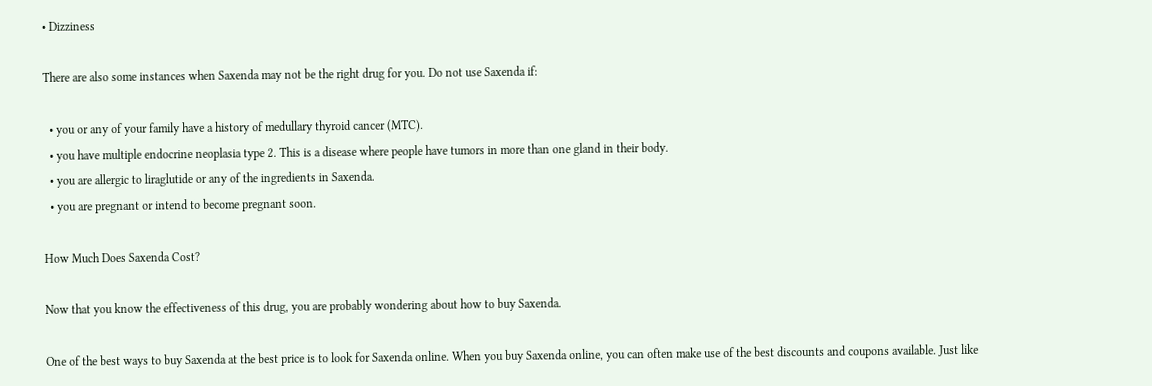• Dizziness

There are also some instances when Saxenda may not be the right drug for you. Do not use Saxenda if:

  • you or any of your family have a history of medullary thyroid cancer (MTC).
  • you have multiple endocrine neoplasia type 2. This is a disease where people have tumors in more than one gland in their body.
  • you are allergic to liraglutide or any of the ingredients in Saxenda.
  • you are pregnant or intend to become pregnant soon.

How Much Does Saxenda Cost?

Now that you know the effectiveness of this drug, you are probably wondering about how to buy Saxenda.

One of the best ways to buy Saxenda at the best price is to look for Saxenda online. When you buy Saxenda online, you can often make use of the best discounts and coupons available. Just like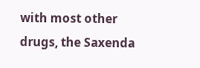with most other drugs, the Saxenda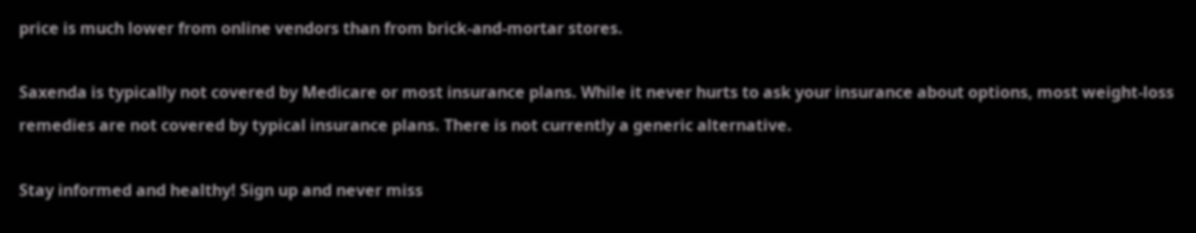price is much lower from online vendors than from brick-and-mortar stores.

Saxenda is typically not covered by Medicare or most insurance plans. While it never hurts to ask your insurance about options, most weight-loss remedies are not covered by typical insurance plans. There is not currently a generic alternative.

Stay informed and healthy! Sign up and never miss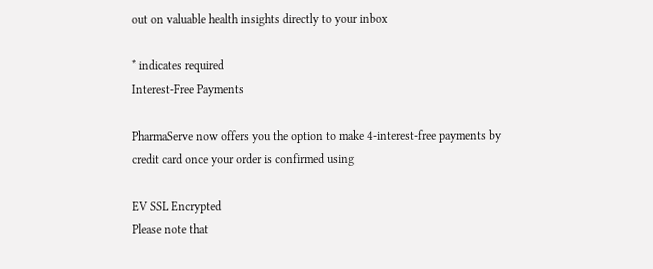out on valuable health insights directly to your inbox

* indicates required
Interest-Free Payments

PharmaServe now offers you the option to make 4-interest-free payments by credit card once your order is confirmed using

EV SSL Encrypted
Please note that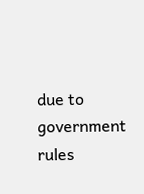due to government rules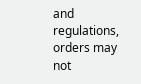and regulations, orders may not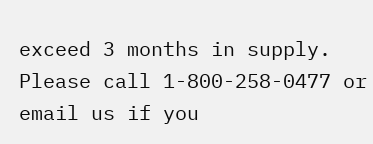exceed 3 months in supply.
Please call 1-800-258-0477 or email us if you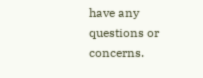have any questions or concerns.